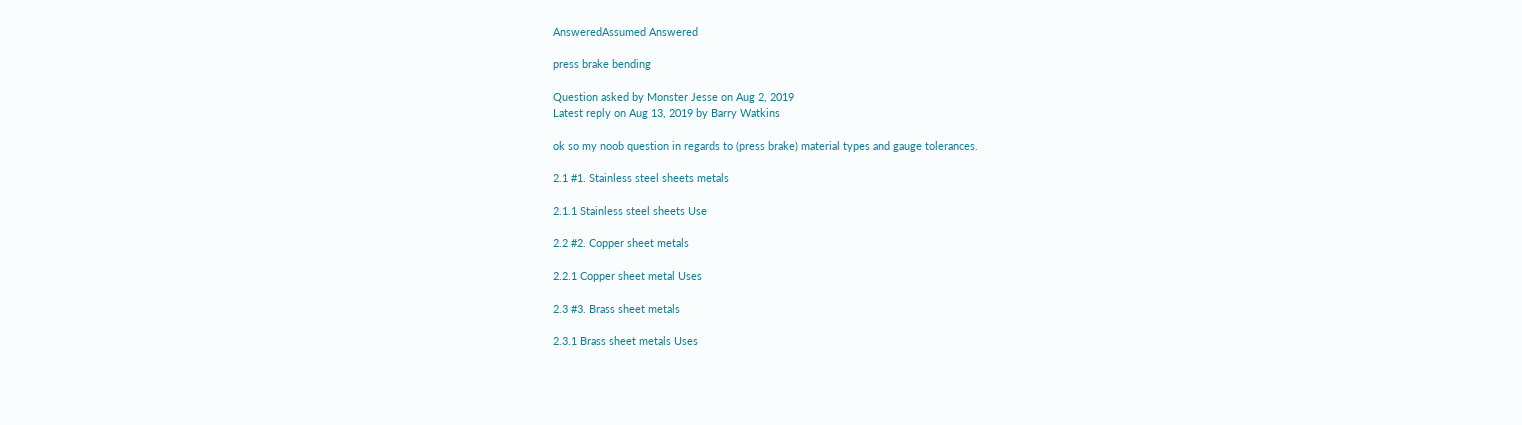AnsweredAssumed Answered

press brake bending

Question asked by Monster Jesse on Aug 2, 2019
Latest reply on Aug 13, 2019 by Barry Watkins

ok so my noob question in regards to (press brake) material types and gauge tolerances.

2.1 #1. Stainless steel sheets metals

2.1.1 Stainless steel sheets Use

2.2 #2. Copper sheet metals

2.2.1 Copper sheet metal Uses

2.3 #3. Brass sheet metals

2.3.1 Brass sheet metals Uses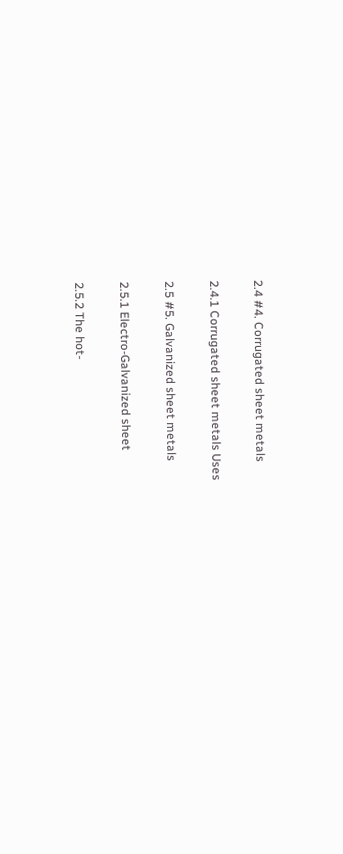2.4 #4. Corrugated sheet metals

2.4.1 Corrugated sheet metals Uses

2.5 #5. Galvanized sheet metals

2.5.1 Electro-Galvanized sheet

2.5.2 The hot-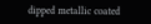dipped metallic coated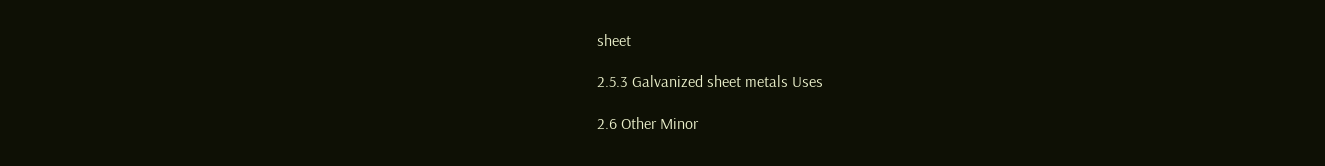sheet

2.5.3 Galvanized sheet metals Uses

2.6 Other Minor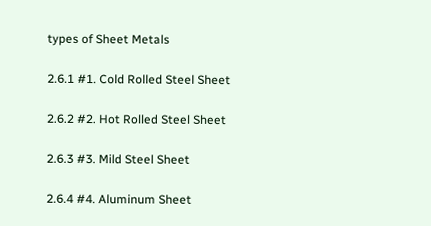types of Sheet Metals

2.6.1 #1. Cold Rolled Steel Sheet

2.6.2 #2. Hot Rolled Steel Sheet

2.6.3 #3. Mild Steel Sheet

2.6.4 #4. Aluminum Sheet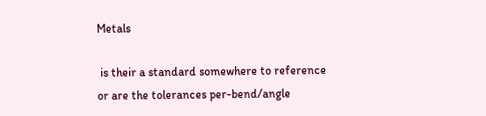Metals

 is their a standard somewhere to reference or are the tolerances per-bend/angle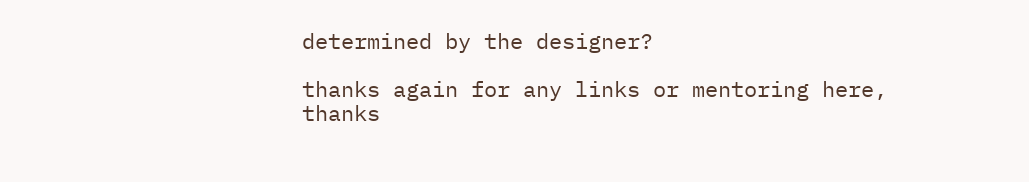determined by the designer?

thanks again for any links or mentoring here, thanks